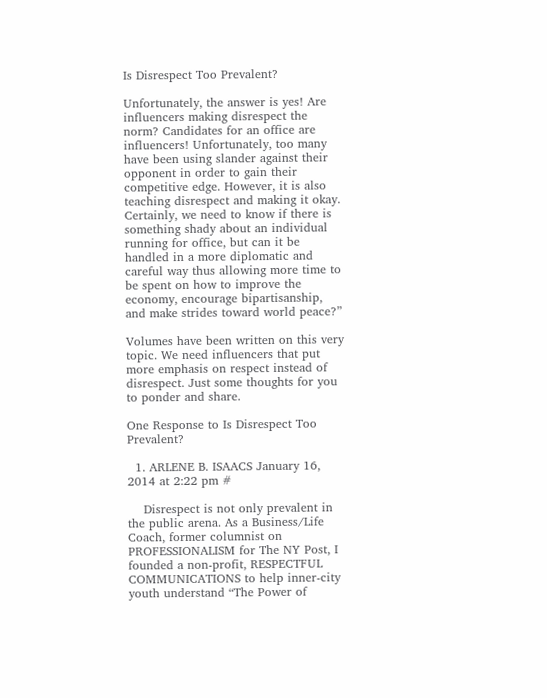Is Disrespect Too Prevalent?

Unfortunately, the answer is yes! Are influencers making disrespect the norm? Candidates for an office are influencers! Unfortunately, too many have been using slander against their opponent in order to gain their competitive edge. However, it is also teaching disrespect and making it okay. Certainly, we need to know if there is something shady about an individual running for office, but can it be handled in a more diplomatic and careful way thus allowing more time to be spent on how to improve the economy, encourage bipartisanship, and make strides toward world peace?”

Volumes have been written on this very topic. We need influencers that put more emphasis on respect instead of disrespect. Just some thoughts for you to ponder and share.

One Response to Is Disrespect Too Prevalent?

  1. ARLENE B. ISAACS January 16, 2014 at 2:22 pm #

    Disrespect is not only prevalent in the public arena. As a Business/Life Coach, former columnist on PROFESSIONALISM for The NY Post, I founded a non-profit, RESPECTFUL COMMUNICATIONS to help inner-city youth understand “The Power of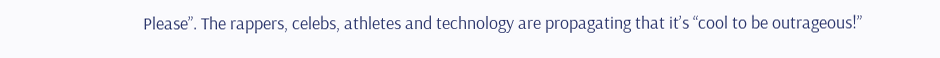Please”. The rappers, celebs, athletes and technology are propagating that it’s “cool to be outrageous!”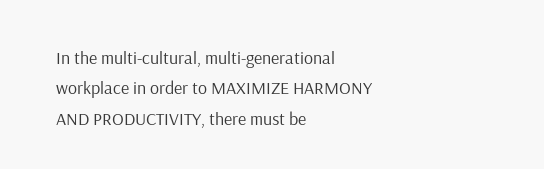In the multi-cultural, multi-generational workplace in order to MAXIMIZE HARMONY AND PRODUCTIVITY, there must be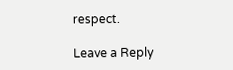respect.

Leave a Reply